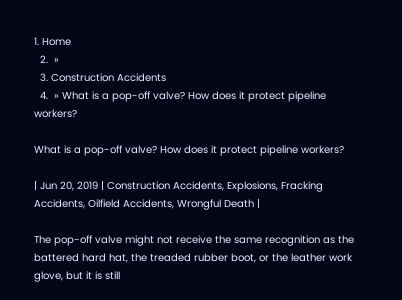1. Home
  2.  »
  3. Construction Accidents
  4.  » What is a pop-off valve? How does it protect pipeline workers?

What is a pop-off valve? How does it protect pipeline workers?

| Jun 20, 2019 | Construction Accidents, Explosions, Fracking Accidents, Oilfield Accidents, Wrongful Death |

The pop-off valve might not receive the same recognition as the battered hard hat, the treaded rubber boot, or the leather work glove, but it is still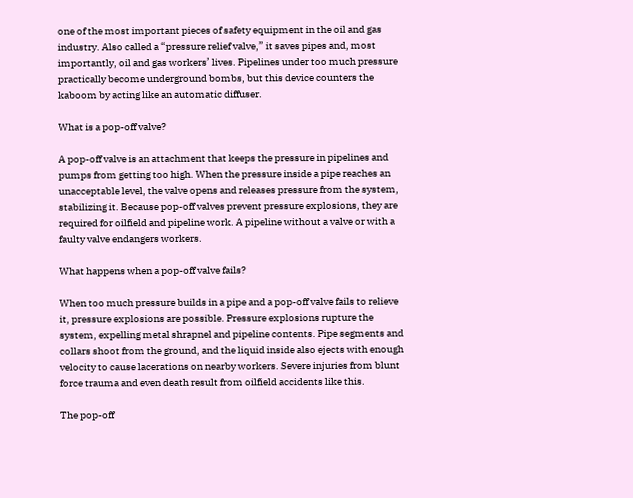one of the most important pieces of safety equipment in the oil and gas industry. Also called a “pressure relief valve,” it saves pipes and, most importantly, oil and gas workers’ lives. Pipelines under too much pressure practically become underground bombs, but this device counters the kaboom by acting like an automatic diffuser.

What is a pop-off valve?

A pop-off valve is an attachment that keeps the pressure in pipelines and pumps from getting too high. When the pressure inside a pipe reaches an unacceptable level, the valve opens and releases pressure from the system, stabilizing it. Because pop-off valves prevent pressure explosions, they are required for oilfield and pipeline work. A pipeline without a valve or with a faulty valve endangers workers.

What happens when a pop-off valve fails?

When too much pressure builds in a pipe and a pop-off valve fails to relieve it, pressure explosions are possible. Pressure explosions rupture the system, expelling metal shrapnel and pipeline contents. Pipe segments and collars shoot from the ground, and the liquid inside also ejects with enough velocity to cause lacerations on nearby workers. Severe injuries from blunt force trauma and even death result from oilfield accidents like this.

The pop-off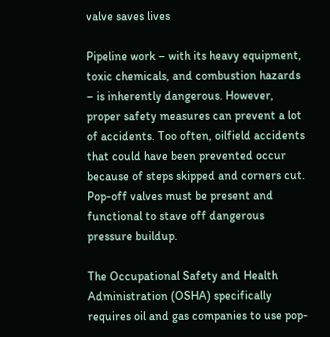valve saves lives

Pipeline work – with its heavy equipment, toxic chemicals, and combustion hazards – is inherently dangerous. However, proper safety measures can prevent a lot of accidents. Too often, oilfield accidents that could have been prevented occur because of steps skipped and corners cut. Pop-off valves must be present and functional to stave off dangerous pressure buildup.

The Occupational Safety and Health Administration (OSHA) specifically requires oil and gas companies to use pop-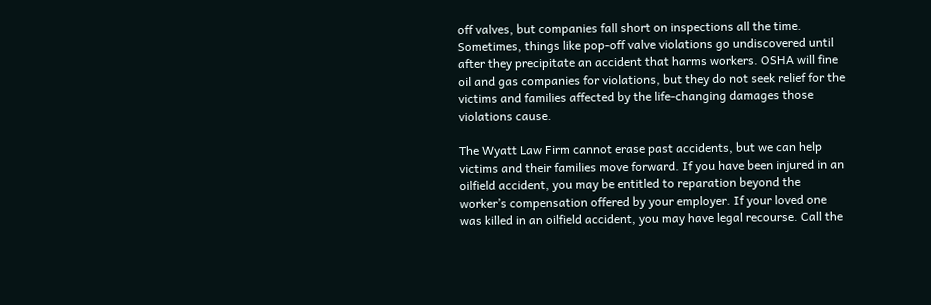off valves, but companies fall short on inspections all the time. Sometimes, things like pop-off valve violations go undiscovered until after they precipitate an accident that harms workers. OSHA will fine oil and gas companies for violations, but they do not seek relief for the victims and families affected by the life-changing damages those violations cause.

The Wyatt Law Firm cannot erase past accidents, but we can help victims and their families move forward. If you have been injured in an oilfield accident, you may be entitled to reparation beyond the worker’s compensation offered by your employer. If your loved one was killed in an oilfield accident, you may have legal recourse. Call the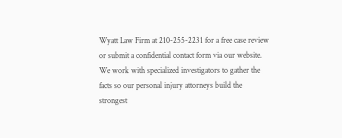Wyatt Law Firm at 210-255-2231 for a free case review or submit a confidential contact form via our website. We work with specialized investigators to gather the facts so our personal injury attorneys build the strongest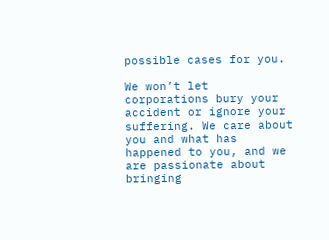possible cases for you.

We won’t let corporations bury your accident or ignore your suffering. We care about you and what has happened to you, and we are passionate about bringing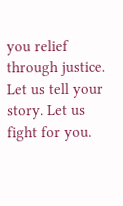you relief through justice. Let us tell your story. Let us fight for you.